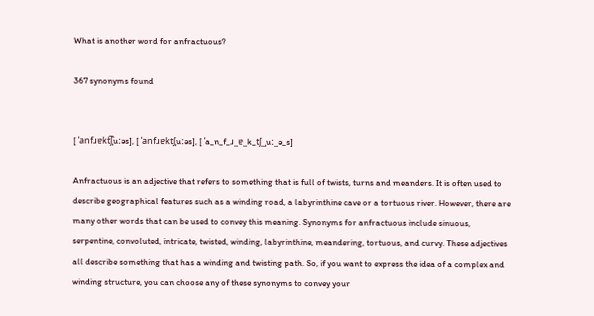What is another word for anfractuous?

367 synonyms found


[ ˈanfɹɐkt͡ʃˌuːəs], [ ˈanfɹɐktʃˌuːəs], [ ˈa_n_f_ɹ_ɐ_k_tʃ_ˌuː_ə_s]

Anfractuous is an adjective that refers to something that is full of twists, turns and meanders. It is often used to describe geographical features such as a winding road, a labyrinthine cave or a tortuous river. However, there are many other words that can be used to convey this meaning. Synonyms for anfractuous include sinuous, serpentine, convoluted, intricate, twisted, winding, labyrinthine, meandering, tortuous, and curvy. These adjectives all describe something that has a winding and twisting path. So, if you want to express the idea of a complex and winding structure, you can choose any of these synonyms to convey your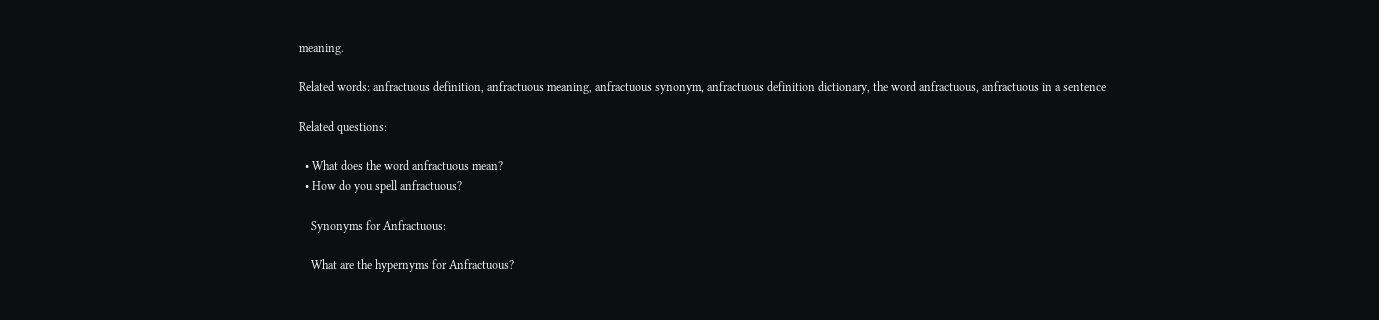meaning.

Related words: anfractuous definition, anfractuous meaning, anfractuous synonym, anfractuous definition dictionary, the word anfractuous, anfractuous in a sentence

Related questions:

  • What does the word anfractuous mean?
  • How do you spell anfractuous?

    Synonyms for Anfractuous:

    What are the hypernyms for Anfractuous?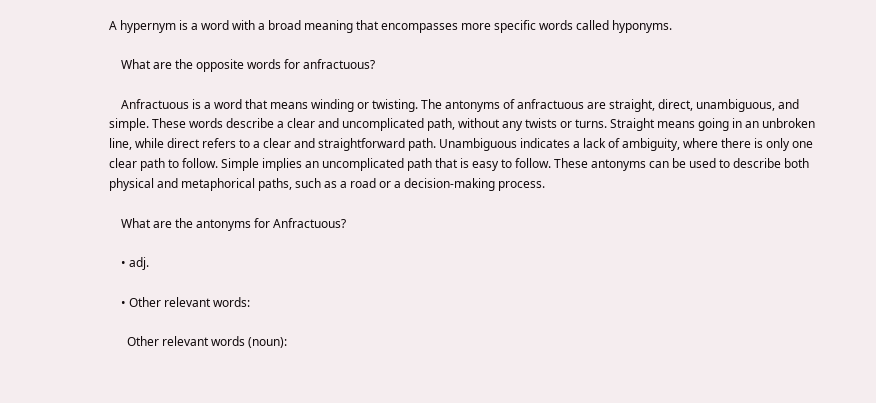A hypernym is a word with a broad meaning that encompasses more specific words called hyponyms.

    What are the opposite words for anfractuous?

    Anfractuous is a word that means winding or twisting. The antonyms of anfractuous are straight, direct, unambiguous, and simple. These words describe a clear and uncomplicated path, without any twists or turns. Straight means going in an unbroken line, while direct refers to a clear and straightforward path. Unambiguous indicates a lack of ambiguity, where there is only one clear path to follow. Simple implies an uncomplicated path that is easy to follow. These antonyms can be used to describe both physical and metaphorical paths, such as a road or a decision-making process.

    What are the antonyms for Anfractuous?

    • adj.

    • Other relevant words:

      Other relevant words (noun):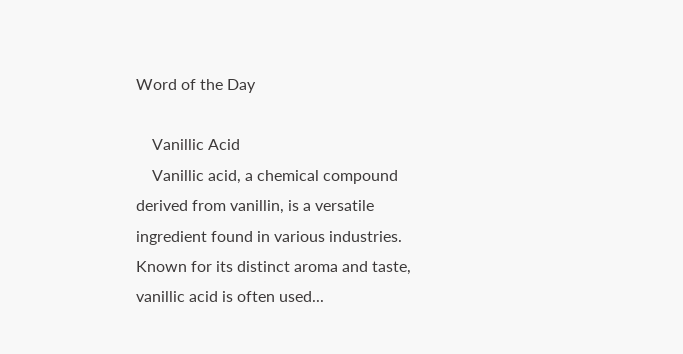Word of the Day

    Vanillic Acid
    Vanillic acid, a chemical compound derived from vanillin, is a versatile ingredient found in various industries. Known for its distinct aroma and taste, vanillic acid is often used...